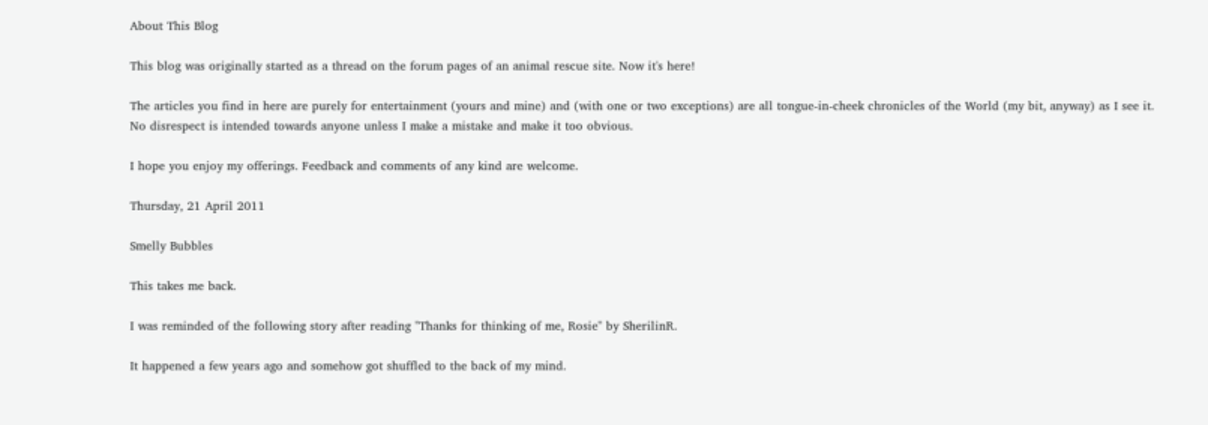About This Blog

This blog was originally started as a thread on the forum pages of an animal rescue site. Now it's here!

The articles you find in here are purely for entertainment (yours and mine) and (with one or two exceptions) are all tongue-in-cheek chronicles of the World (my bit, anyway) as I see it.
No disrespect is intended towards anyone unless I make a mistake and make it too obvious.

I hope you enjoy my offerings. Feedback and comments of any kind are welcome.

Thursday, 21 April 2011

Smelly Bubbles

This takes me back.

I was reminded of the following story after reading "Thanks for thinking of me, Rosie" by SherilinR.

It happened a few years ago and somehow got shuffled to the back of my mind.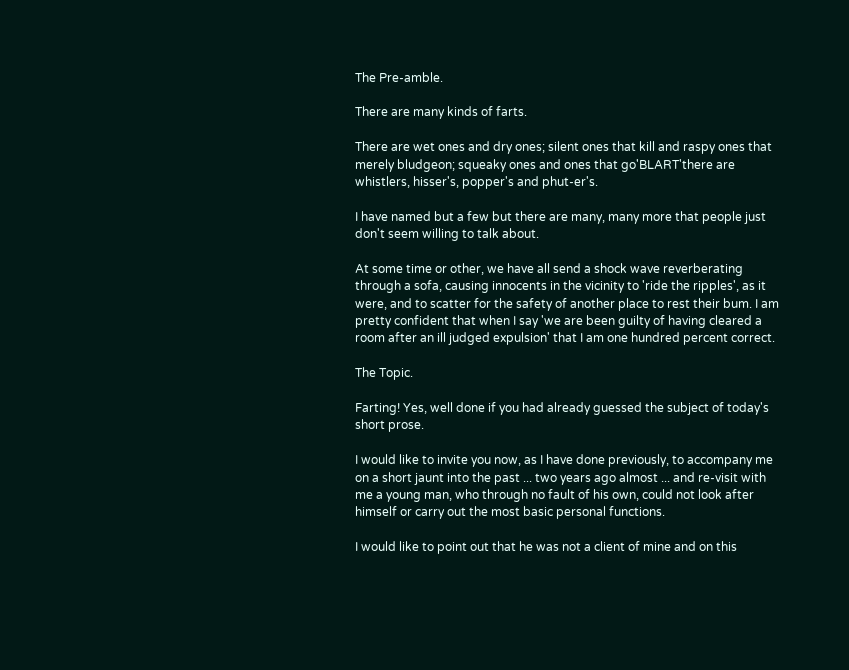The Pre-amble.

There are many kinds of farts.

There are wet ones and dry ones; silent ones that kill and raspy ones that merely bludgeon; squeaky ones and ones that go'BLART'there are whistlers, hisser's, popper's and phut-er's.

I have named but a few but there are many, many more that people just don't seem willing to talk about.

At some time or other, we have all send a shock wave reverberating through a sofa, causing innocents in the vicinity to 'ride the ripples', as it were, and to scatter for the safety of another place to rest their bum. I am pretty confident that when I say 'we are been guilty of having cleared a room after an ill judged expulsion' that I am one hundred percent correct.

The Topic.

Farting! Yes, well done if you had already guessed the subject of today's short prose.

I would like to invite you now, as I have done previously, to accompany me on a short jaunt into the past ... two years ago almost ... and re-visit with me a young man, who through no fault of his own, could not look after himself or carry out the most basic personal functions.

I would like to point out that he was not a client of mine and on this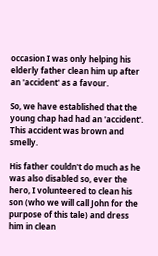occasion I was only helping his elderly father clean him up after an 'accident' as a favour.

So, we have established that the young chap had had an 'accident'. This accident was brown and smelly.

His father couldn't do much as he was also disabled so, ever the hero, I volunteered to clean his son (who we will call John for the purpose of this tale) and dress him in clean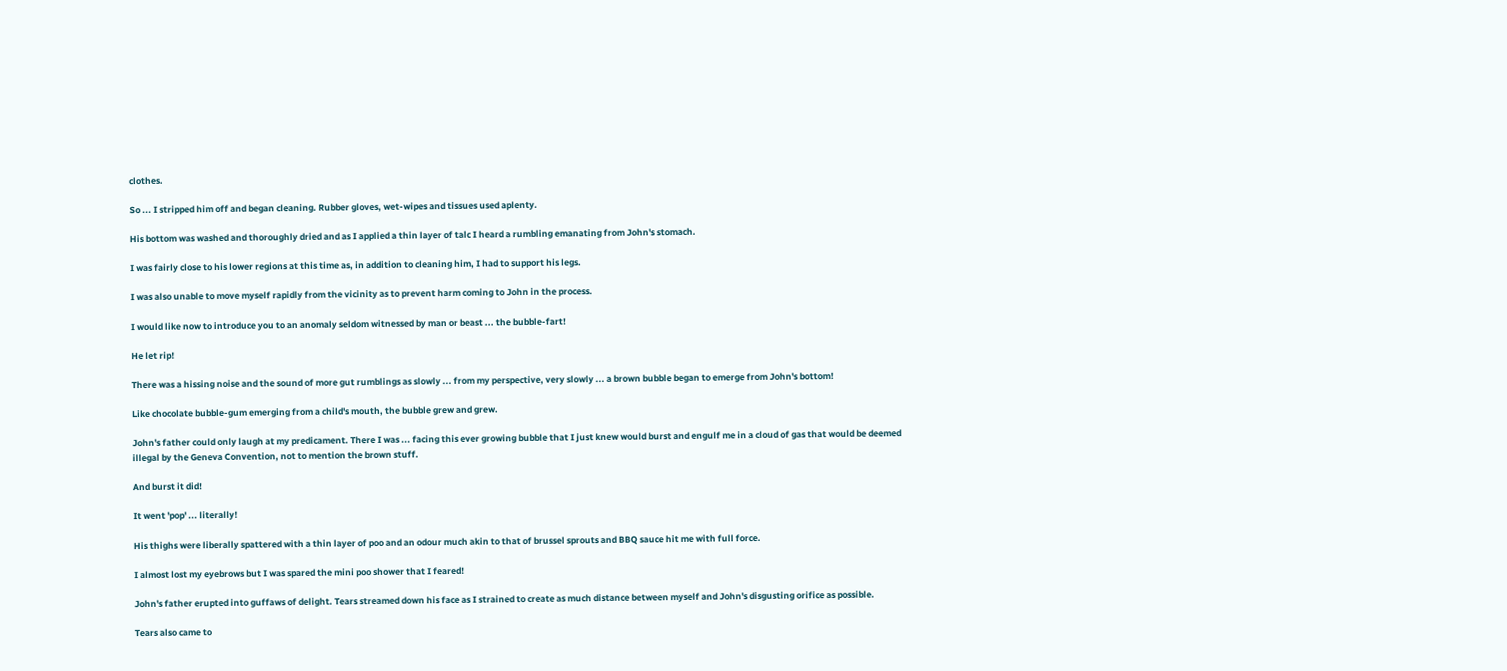clothes.

So ... I stripped him off and began cleaning. Rubber gloves, wet-wipes and tissues used aplenty.

His bottom was washed and thoroughly dried and as I applied a thin layer of talc I heard a rumbling emanating from John's stomach.

I was fairly close to his lower regions at this time as, in addition to cleaning him, I had to support his legs.

I was also unable to move myself rapidly from the vicinity as to prevent harm coming to John in the process.

I would like now to introduce you to an anomaly seldom witnessed by man or beast ... the bubble-fart!

He let rip!

There was a hissing noise and the sound of more gut rumblings as slowly ... from my perspective, very slowly ... a brown bubble began to emerge from John's bottom!

Like chocolate bubble-gum emerging from a child's mouth, the bubble grew and grew.

John's father could only laugh at my predicament. There I was ... facing this ever growing bubble that I just knew would burst and engulf me in a cloud of gas that would be deemed illegal by the Geneva Convention, not to mention the brown stuff.

And burst it did!

It went 'pop' ... literally!

His thighs were liberally spattered with a thin layer of poo and an odour much akin to that of brussel sprouts and BBQ sauce hit me with full force.

I almost lost my eyebrows but I was spared the mini poo shower that I feared!

John's father erupted into guffaws of delight. Tears streamed down his face as I strained to create as much distance between myself and John's disgusting orifice as possible.

Tears also came to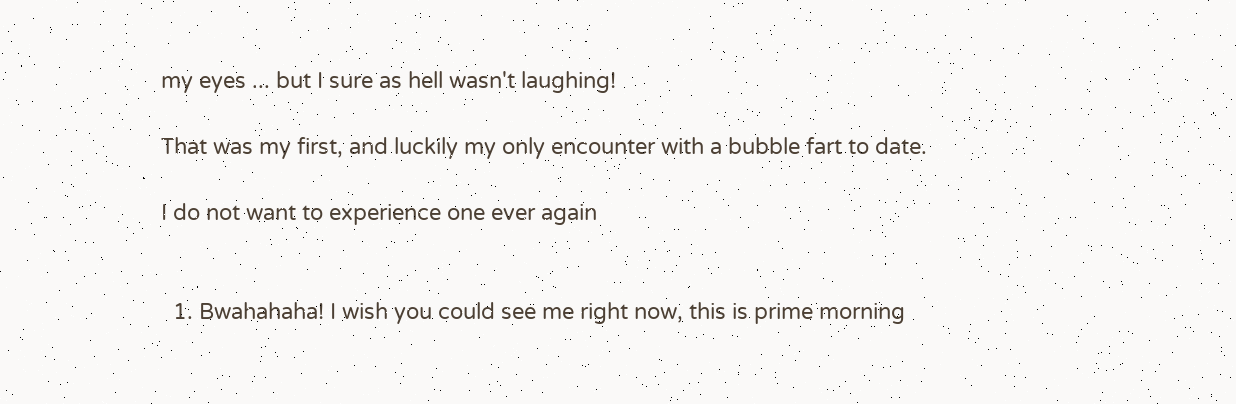my eyes ... but I sure as hell wasn't laughing!

That was my first, and luckily my only encounter with a bubble fart to date.

I do not want to experience one ever again


  1. Bwahahaha! I wish you could see me right now, this is prime morning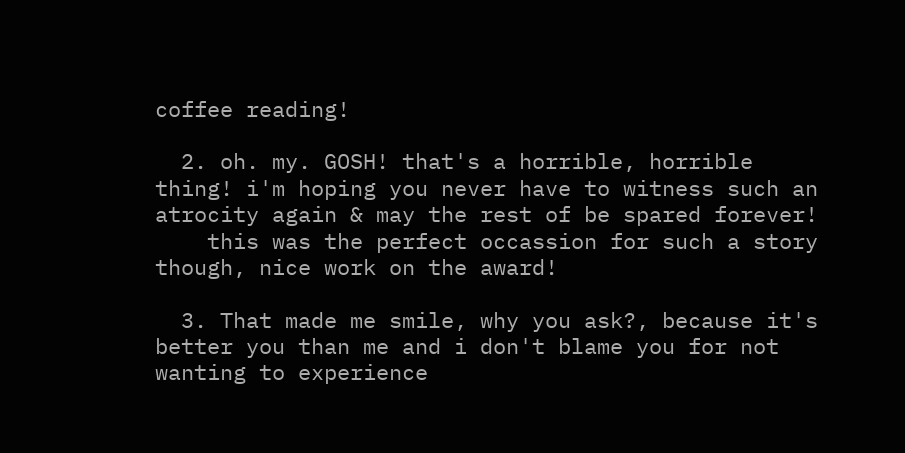coffee reading!

  2. oh. my. GOSH! that's a horrible, horrible thing! i'm hoping you never have to witness such an atrocity again & may the rest of be spared forever!
    this was the perfect occassion for such a story though, nice work on the award!

  3. That made me smile, why you ask?, because it's better you than me and i don't blame you for not wanting to experience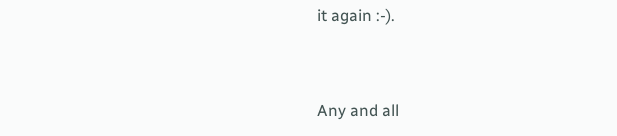it again :-).


Any and all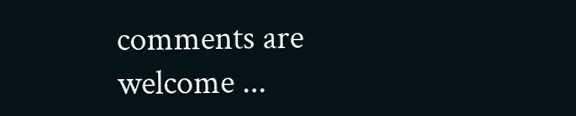comments are welcome ...